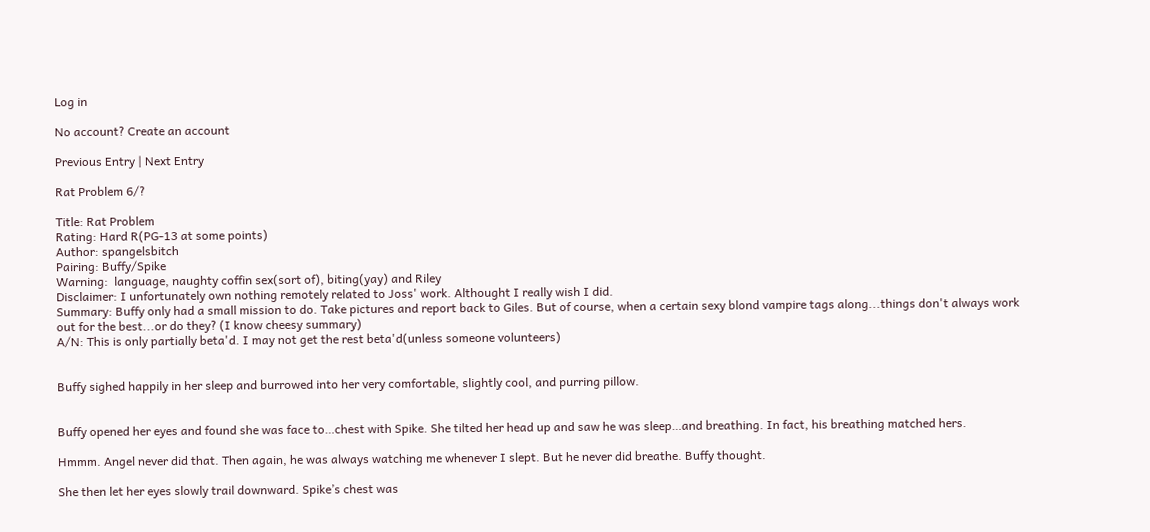Log in

No account? Create an account

Previous Entry | Next Entry

Rat Problem 6/?

Title: Rat Problem
Rating: Hard R(PG-13 at some points)
Author: spangelsbitch
Pairing: Buffy/Spike
Warning:  language, naughty coffin sex(sort of), biting(yay) and Riley
Disclaimer: I unfortunately own nothing remotely related to Joss' work. Althought I really wish I did.
Summary: Buffy only had a small mission to do. Take pictures and report back to Giles. But of course, when a certain sexy blond vampire tags along...things don't always work out for the best...or do they? (I know cheesy summary)
A/N: This is only partially beta'd. I may not get the rest beta'd(unless someone volunteers)


Buffy sighed happily in her sleep and burrowed into her very comfortable, slightly cool, and purring pillow.


Buffy opened her eyes and found she was face to…chest with Spike. She tilted her head up and saw he was sleep…and breathing. In fact, his breathing matched hers.

Hmmm. Angel never did that. Then again, he was always watching me whenever I slept. But he never did breathe. Buffy thought.

She then let her eyes slowly trail downward. Spike’s chest was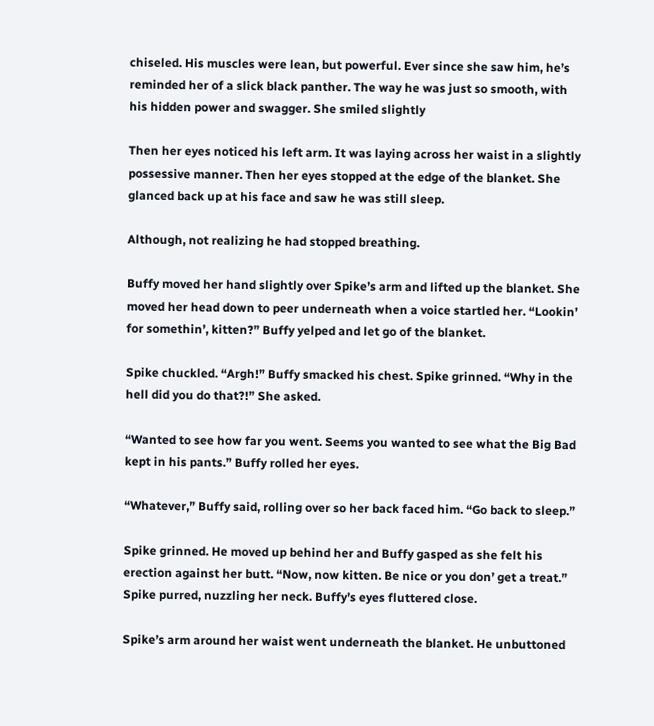chiseled. His muscles were lean, but powerful. Ever since she saw him, he’s reminded her of a slick black panther. The way he was just so smooth, with his hidden power and swagger. She smiled slightly

Then her eyes noticed his left arm. It was laying across her waist in a slightly possessive manner. Then her eyes stopped at the edge of the blanket. She glanced back up at his face and saw he was still sleep.

Although, not realizing he had stopped breathing.

Buffy moved her hand slightly over Spike’s arm and lifted up the blanket. She moved her head down to peer underneath when a voice startled her. “Lookin’ for somethin’, kitten?” Buffy yelped and let go of the blanket.

Spike chuckled. “Argh!” Buffy smacked his chest. Spike grinned. “Why in the hell did you do that?!” She asked.

“Wanted to see how far you went. Seems you wanted to see what the Big Bad kept in his pants.” Buffy rolled her eyes.

“Whatever,” Buffy said, rolling over so her back faced him. “Go back to sleep.”

Spike grinned. He moved up behind her and Buffy gasped as she felt his erection against her butt. “Now, now kitten. Be nice or you don’ get a treat.” Spike purred, nuzzling her neck. Buffy’s eyes fluttered close.

Spike’s arm around her waist went underneath the blanket. He unbuttoned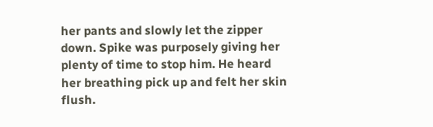her pants and slowly let the zipper down. Spike was purposely giving her plenty of time to stop him. He heard her breathing pick up and felt her skin flush.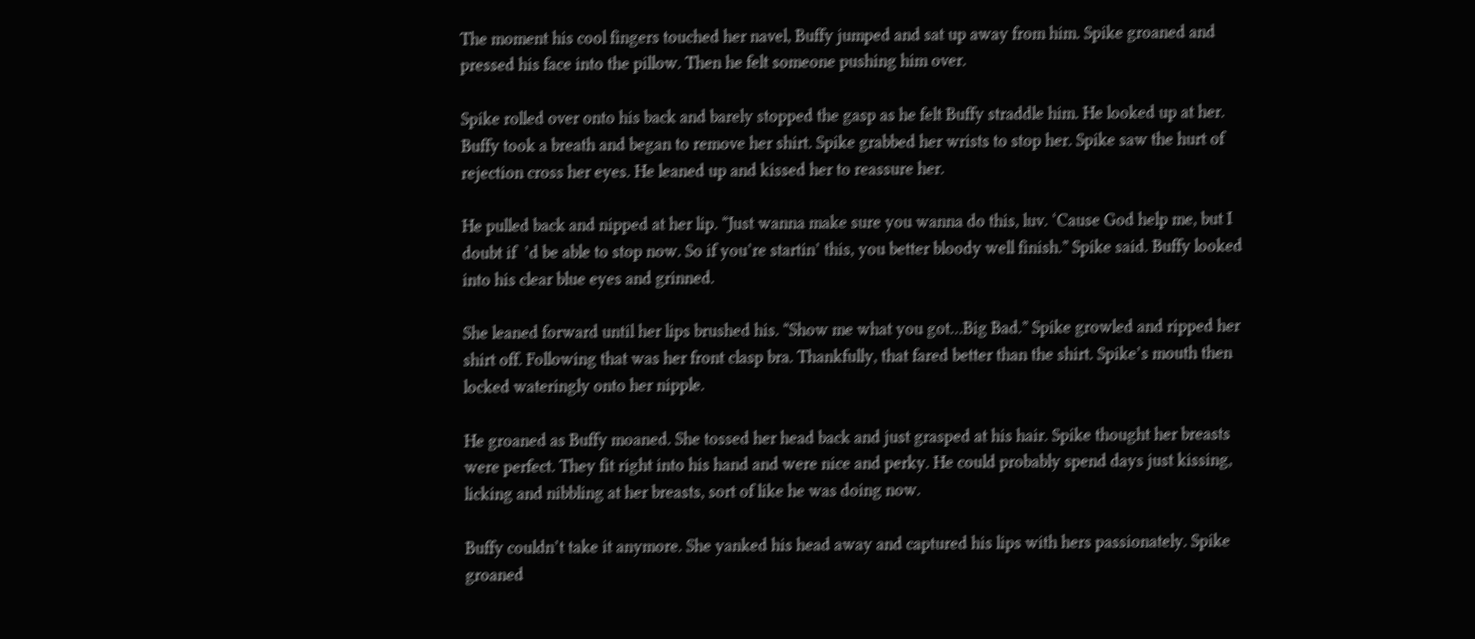The moment his cool fingers touched her navel, Buffy jumped and sat up away from him. Spike groaned and pressed his face into the pillow. Then he felt someone pushing him over.

Spike rolled over onto his back and barely stopped the gasp as he felt Buffy straddle him. He looked up at her. Buffy took a breath and began to remove her shirt. Spike grabbed her wrists to stop her. Spike saw the hurt of rejection cross her eyes. He leaned up and kissed her to reassure her.

He pulled back and nipped at her lip. “Just wanna make sure you wanna do this, luv. ‘Cause God help me, but I doubt if  ’d be able to stop now. So if you’re startin’ this, you better bloody well finish.” Spike said. Buffy looked into his clear blue eyes and grinned.

She leaned forward until her lips brushed his. “Show me what you got…Big Bad.” Spike growled and ripped her shirt off. Following that was her front clasp bra. Thankfully, that fared better than the shirt. Spike’s mouth then locked wateringly onto her nipple.

He groaned as Buffy moaned. She tossed her head back and just grasped at his hair. Spike thought her breasts were perfect. They fit right into his hand and were nice and perky. He could probably spend days just kissing, licking and nibbling at her breasts, sort of like he was doing now.

Buffy couldn’t take it anymore. She yanked his head away and captured his lips with hers passionately. Spike groaned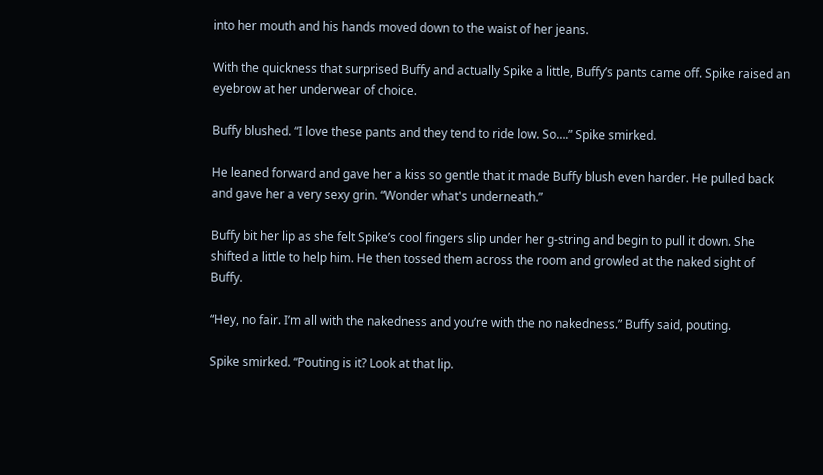into her mouth and his hands moved down to the waist of her jeans.

With the quickness that surprised Buffy and actually Spike a little, Buffy’s pants came off. Spike raised an eyebrow at her underwear of choice.

Buffy blushed. “I love these pants and they tend to ride low. So….” Spike smirked.

He leaned forward and gave her a kiss so gentle that it made Buffy blush even harder. He pulled back and gave her a very sexy grin. “Wonder what's underneath.”

Buffy bit her lip as she felt Spike’s cool fingers slip under her g-string and begin to pull it down. She shifted a little to help him. He then tossed them across the room and growled at the naked sight of Buffy.

“Hey, no fair. I’m all with the nakedness and you’re with the no nakedness.” Buffy said, pouting.

Spike smirked. “Pouting is it? Look at that lip.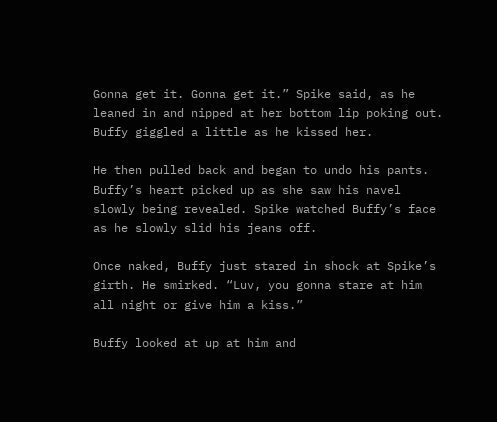Gonna get it. Gonna get it.” Spike said, as he leaned in and nipped at her bottom lip poking out. Buffy giggled a little as he kissed her.

He then pulled back and began to undo his pants. Buffy’s heart picked up as she saw his navel slowly being revealed. Spike watched Buffy’s face as he slowly slid his jeans off.

Once naked, Buffy just stared in shock at Spike’s girth. He smirked. “Luv, you gonna stare at him all night or give him a kiss.”

Buffy looked at up at him and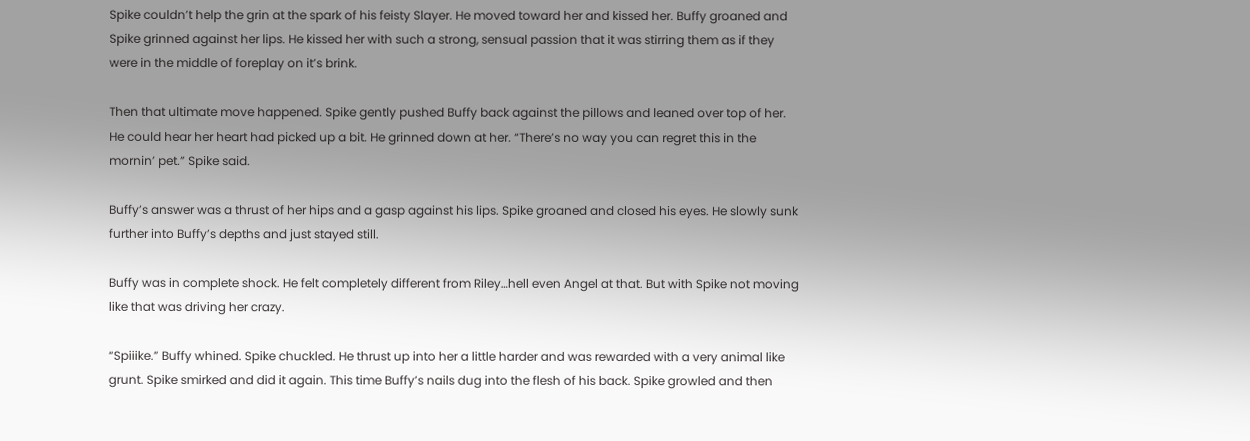Spike couldn’t help the grin at the spark of his feisty Slayer. He moved toward her and kissed her. Buffy groaned and Spike grinned against her lips. He kissed her with such a strong, sensual passion that it was stirring them as if they were in the middle of foreplay on it’s brink.

Then that ultimate move happened. Spike gently pushed Buffy back against the pillows and leaned over top of her. He could hear her heart had picked up a bit. He grinned down at her. “There’s no way you can regret this in the mornin’ pet.” Spike said.

Buffy’s answer was a thrust of her hips and a gasp against his lips. Spike groaned and closed his eyes. He slowly sunk further into Buffy’s depths and just stayed still.

Buffy was in complete shock. He felt completely different from Riley…hell even Angel at that. But with Spike not moving like that was driving her crazy.

“Spiiike.” Buffy whined. Spike chuckled. He thrust up into her a little harder and was rewarded with a very animal like grunt. Spike smirked and did it again. This time Buffy’s nails dug into the flesh of his back. Spike growled and then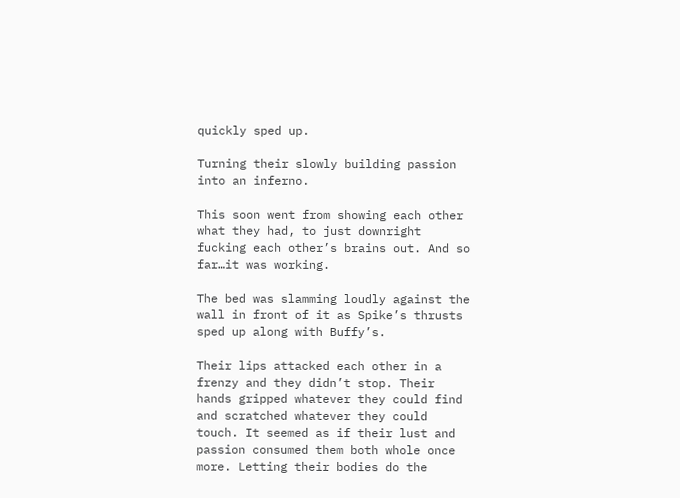quickly sped up.

Turning their slowly building passion into an inferno.

This soon went from showing each other what they had, to just downright fucking each other’s brains out. And so far…it was working.

The bed was slamming loudly against the wall in front of it as Spike’s thrusts sped up along with Buffy’s.

Their lips attacked each other in a frenzy and they didn’t stop. Their hands gripped whatever they could find and scratched whatever they could touch. It seemed as if their lust and passion consumed them both whole once more. Letting their bodies do the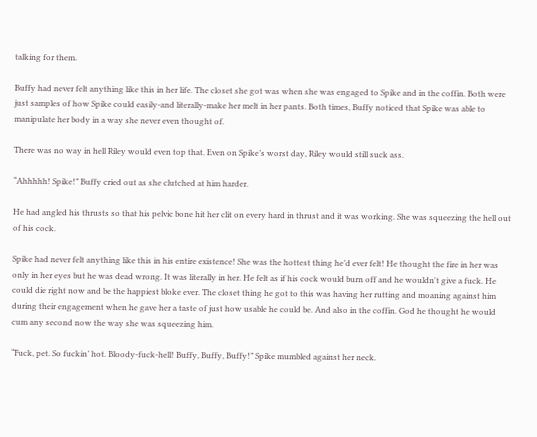talking for them.

Buffy had never felt anything like this in her life. The closet she got was when she was engaged to Spike and in the coffin. Both were just samples of how Spike could easily-and literally-make her melt in her pants. Both times, Buffy noticed that Spike was able to manipulate her body in a way she never even thought of.

There was no way in hell Riley would even top that. Even on Spike’s worst day, Riley would still suck ass.

“Ahhhhh! Spike!” Buffy cried out as she clutched at him harder.

He had angled his thrusts so that his pelvic bone hit her clit on every hard in thrust and it was working. She was squeezing the hell out of his cock.

Spike had never felt anything like this in his entire existence! She was the hottest thing he’d ever felt! He thought the fire in her was only in her eyes but he was dead wrong. It was literally in her. He felt as if his cock would burn off and he wouldn't give a fuck. He could die right now and be the happiest bloke ever. The closet thing he got to this was having her rutting and moaning against him during their engagement when he gave her a taste of just how usable he could be. And also in the coffin. God he thought he would cum any second now the way she was squeezing him.

“Fuck, pet. So fuckin’ hot. Bloody-fuck-hell! Buffy, Buffy, Buffy!” Spike mumbled against her neck.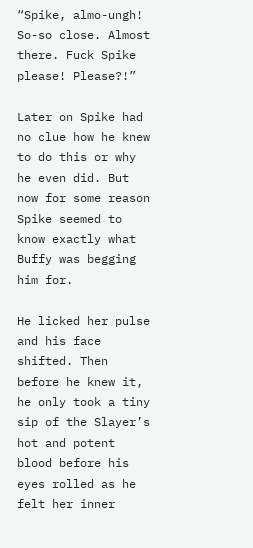“Spike, almo-ungh! So-so close. Almost there. Fuck Spike please! Please?!”

Later on Spike had no clue how he knew to do this or why he even did. But now for some reason Spike seemed to know exactly what Buffy was begging him for.

He licked her pulse and his face shifted. Then before he knew it, he only took a tiny sip of the Slayer’s hot and potent blood before his eyes rolled as he felt her inner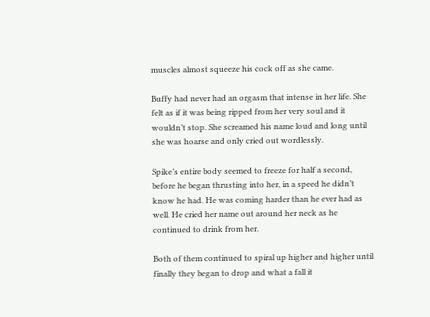muscles almost squeeze his cock off as she came.

Buffy had never had an orgasm that intense in her life. She felt as if it was being ripped from her very soul and it wouldn’t stop. She screamed his name loud and long until she was hoarse and only cried out wordlessly.

Spike’s entire body seemed to freeze for half a second, before he began thrusting into her, in a speed he didn’t know he had. He was coming harder than he ever had as well. He cried her name out around her neck as he continued to drink from her.

Both of them continued to spiral up higher and higher until finally they began to drop and what a fall it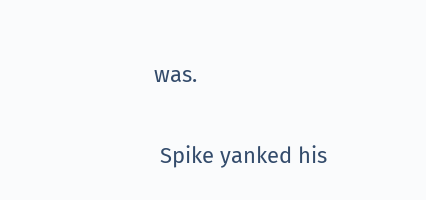was.

 Spike yanked his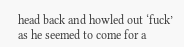head back and howled out ‘fuck’ as he seemed to come for a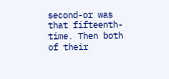second-or was that fifteenth-time. Then both of their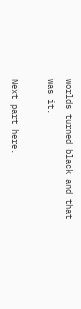worlds turned black and that was it.

Next part here.